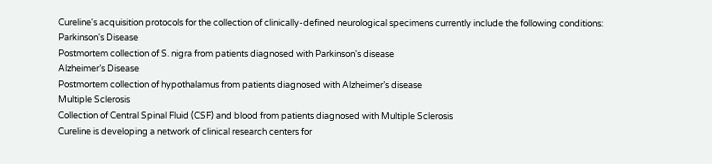Cureline's acquisition protocols for the collection of clinically-defined neurological specimens currently include the following conditions:
Parkinson's Disease
Postmortem collection of S. nigra from patients diagnosed with Parkinson's disease
Alzheimer’s Disease
Postmortem collection of hypothalamus from patients diagnosed with Alzheimer’s disease
Multiple Sclerosis
Collection of Central Spinal Fluid (CSF) and blood from patients diagnosed with Multiple Sclerosis
Cureline is developing a network of clinical research centers for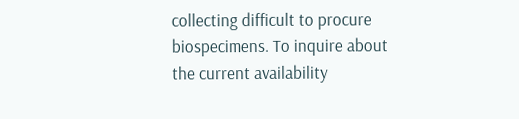collecting difficult to procure biospecimens. To inquire about the current availability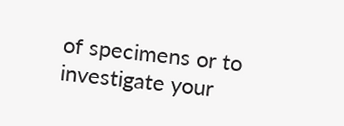of specimens or to investigate your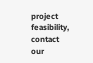project feasibility, contact our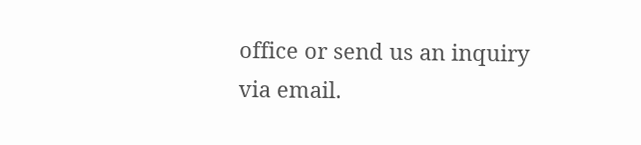office or send us an inquiry via email.